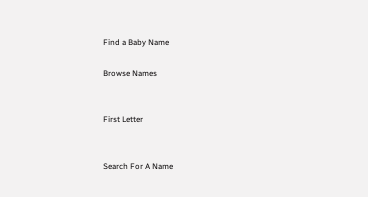Find a Baby Name

Browse Names


First Letter


Search For A Name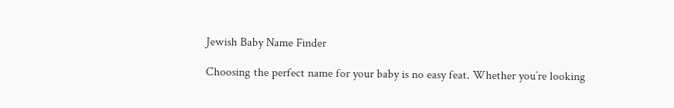Jewish Baby Name Finder

Choosing the perfect name for your baby is no easy feat. Whether you’re looking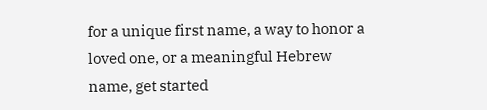for a unique first name, a way to honor a loved one, or a meaningful Hebrew name, get started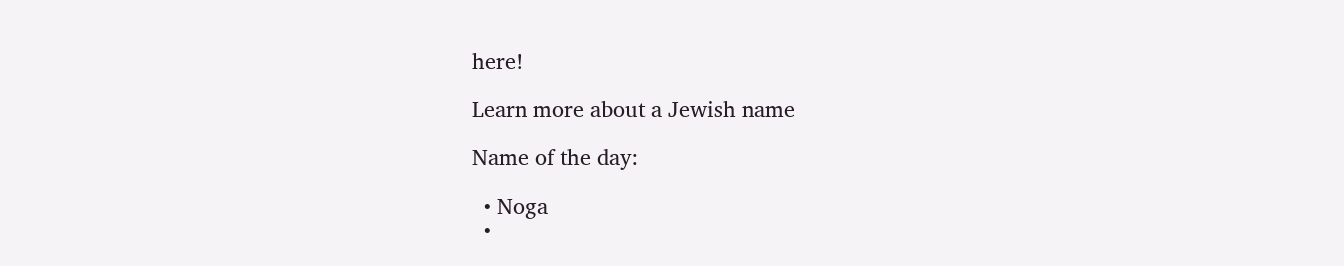here!

Learn more about a Jewish name

Name of the day:

  • Noga
  •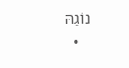נוֹגַהּ
  •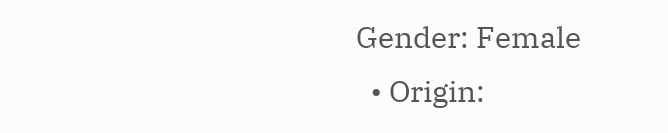Gender: Female
  • Origin: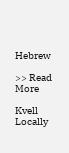Hebrew

>> Read More

Kvell Locally